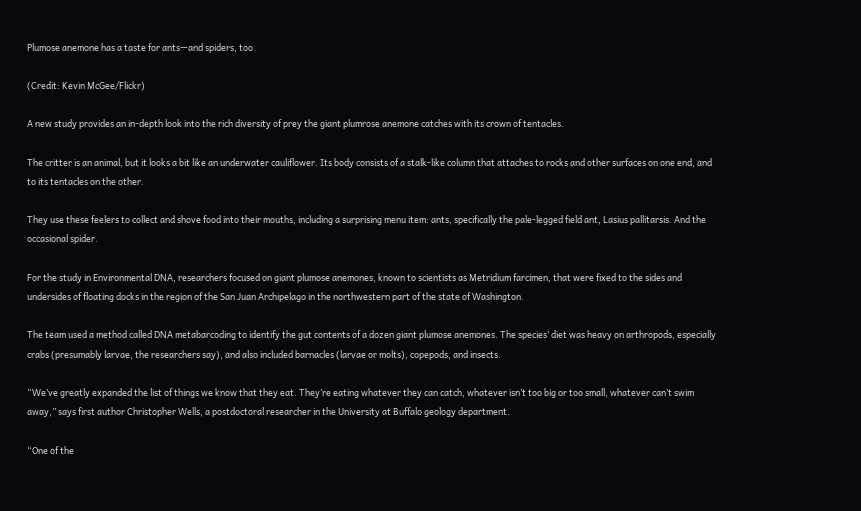Plumose anemone has a taste for ants—and spiders, too

(Credit: Kevin McGee/Flickr)

A new study provides an in-depth look into the rich diversity of prey the giant plumrose anemone catches with its crown of tentacles.

The critter is an animal, but it looks a bit like an underwater cauliflower. Its body consists of a stalk-like column that attaches to rocks and other surfaces on one end, and to its tentacles on the other.

They use these feelers to collect and shove food into their mouths, including a surprising menu item: ants, specifically the pale-legged field ant, Lasius pallitarsis. And the occasional spider.

For the study in Environmental DNA, researchers focused on giant plumose anemones, known to scientists as Metridium farcimen, that were fixed to the sides and undersides of floating docks in the region of the San Juan Archipelago in the northwestern part of the state of Washington.

The team used a method called DNA metabarcoding to identify the gut contents of a dozen giant plumose anemones. The species’ diet was heavy on arthropods, especially crabs (presumably larvae, the researchers say), and also included barnacles (larvae or molts), copepods, and insects.

“We’ve greatly expanded the list of things we know that they eat. They’re eating whatever they can catch, whatever isn’t too big or too small, whatever can’t swim away,” says first author Christopher Wells, a postdoctoral researcher in the University at Buffalo geology department.

“One of the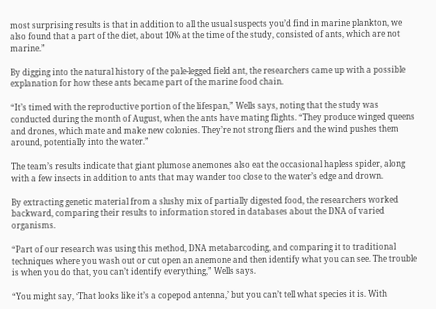most surprising results is that in addition to all the usual suspects you’d find in marine plankton, we also found that a part of the diet, about 10% at the time of the study, consisted of ants, which are not marine.”

By digging into the natural history of the pale-legged field ant, the researchers came up with a possible explanation for how these ants became part of the marine food chain.

“It’s timed with the reproductive portion of the lifespan,” Wells says, noting that the study was conducted during the month of August, when the ants have mating flights. “They produce winged queens and drones, which mate and make new colonies. They’re not strong fliers and the wind pushes them around, potentially into the water.”

The team’s results indicate that giant plumose anemones also eat the occasional hapless spider, along with a few insects in addition to ants that may wander too close to the water’s edge and drown.

By extracting genetic material from a slushy mix of partially digested food, the researchers worked backward, comparing their results to information stored in databases about the DNA of varied organisms.

“Part of our research was using this method, DNA metabarcoding, and comparing it to traditional techniques where you wash out or cut open an anemone and then identify what you can see. The trouble is when you do that, you can’t identify everything,” Wells says.

“You might say, ‘That looks like it’s a copepod antenna,’ but you can’t tell what species it is. With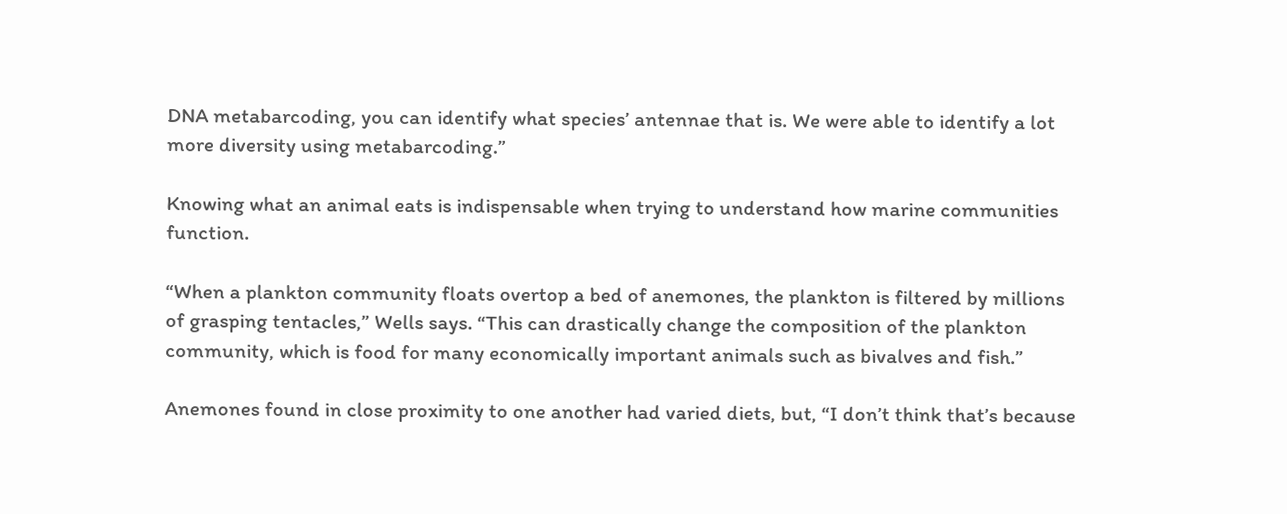DNA metabarcoding, you can identify what species’ antennae that is. We were able to identify a lot more diversity using metabarcoding.”

Knowing what an animal eats is indispensable when trying to understand how marine communities function.

“When a plankton community floats overtop a bed of anemones, the plankton is filtered by millions of grasping tentacles,” Wells says. “This can drastically change the composition of the plankton community, which is food for many economically important animals such as bivalves and fish.”

Anemones found in close proximity to one another had varied diets, but, “I don’t think that’s because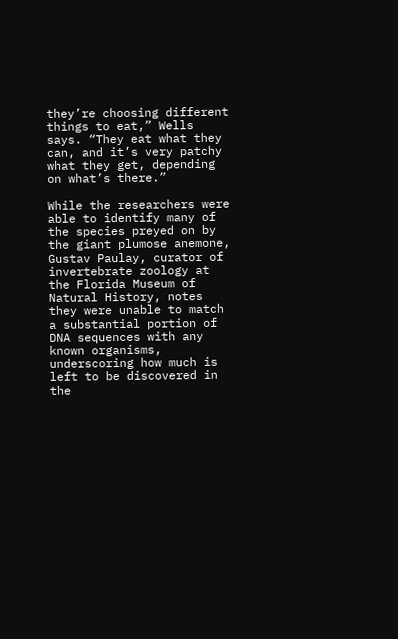they’re choosing different things to eat,” Wells says. “They eat what they can, and it’s very patchy what they get, depending on what’s there.”

While the researchers were able to identify many of the species preyed on by the giant plumose anemone, Gustav Paulay, curator of invertebrate zoology at the Florida Museum of Natural History, notes they were unable to match a substantial portion of DNA sequences with any known organisms, underscoring how much is left to be discovered in the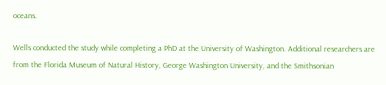oceans.

Wells conducted the study while completing a PhD at the University of Washington. Additional researchers are from the Florida Museum of Natural History, George Washington University, and the Smithsonian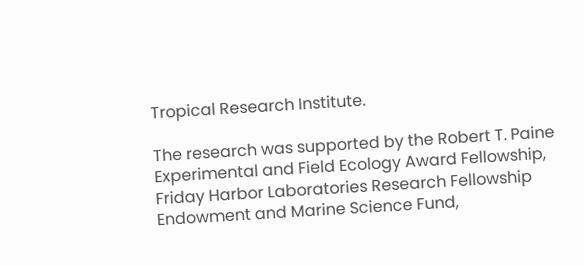Tropical Research Institute.

The research was supported by the Robert T. Paine Experimental and Field Ecology Award Fellowship, Friday Harbor Laboratories Research Fellowship Endowment and Marine Science Fund,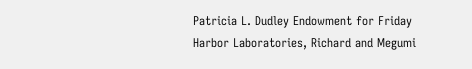Patricia L. Dudley Endowment for Friday Harbor Laboratories, Richard and Megumi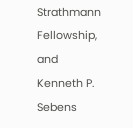Strathmann Fellowship, and Kenneth P. Sebens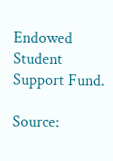Endowed Student Support Fund.

Source: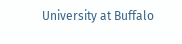University at Buffalo